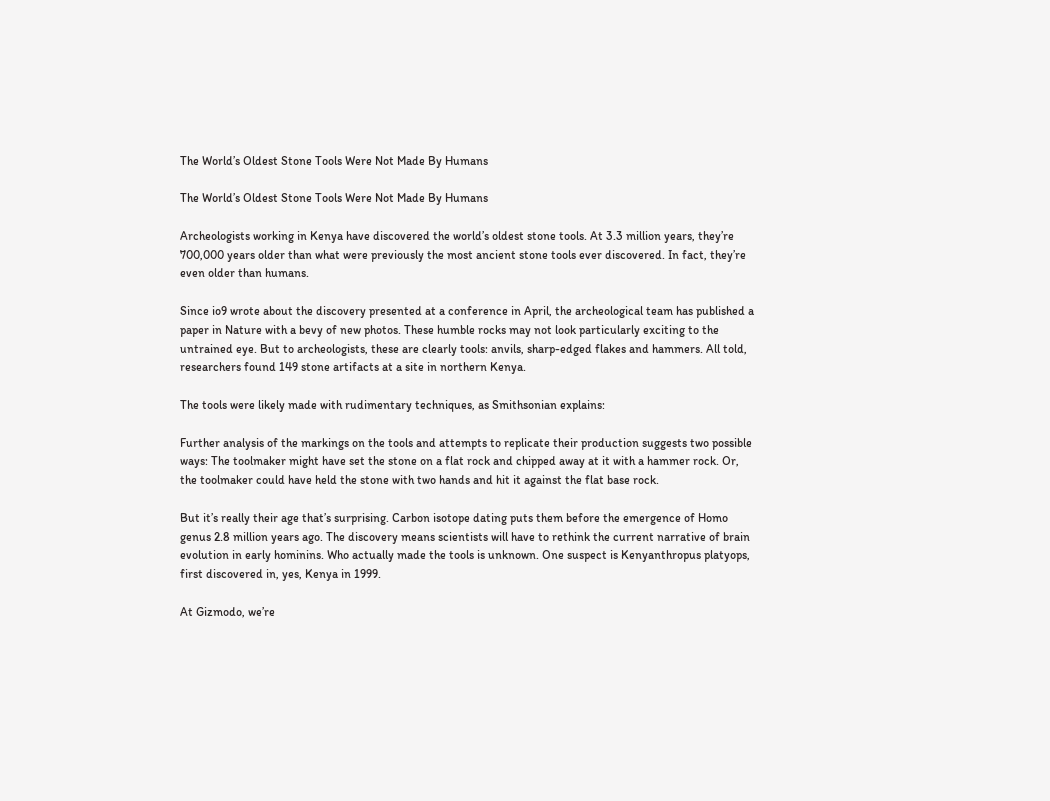The World’s Oldest Stone Tools Were Not Made By Humans

The World’s Oldest Stone Tools Were Not Made By Humans

Archeologists working in Kenya have discovered the world’s oldest stone tools. At 3.3 million years, they’re 700,000 years older than what were previously the most ancient stone tools ever discovered. In fact, they’re even older than humans.

Since io9 wrote about the discovery presented at a conference in April, the archeological team has published a paper in Nature with a bevy of new photos. These humble rocks may not look particularly exciting to the untrained eye. But to archeologists, these are clearly tools: anvils, sharp-edged flakes and hammers. All told, researchers found 149 stone artifacts at a site in northern Kenya.

The tools were likely made with rudimentary techniques, as Smithsonian explains:

Further analysis of the markings on the tools and attempts to replicate their production suggests two possible ways: The toolmaker might have set the stone on a flat rock and chipped away at it with a hammer rock. Or, the toolmaker could have held the stone with two hands and hit it against the flat base rock.

But it’s really their age that’s surprising. Carbon isotope dating puts them before the emergence of Homo genus 2.8 million years ago. The discovery means scientists will have to rethink the current narrative of brain evolution in early hominins. Who actually made the tools is unknown. One suspect is Kenyanthropus platyops, first discovered in, yes, Kenya in 1999.

At Gizmodo, we’re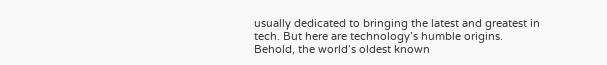usually dedicated to bringing the latest and greatest in tech. But here are technology’s humble origins. Behold, the world’s oldest known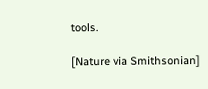tools.

[Nature via Smithsonian]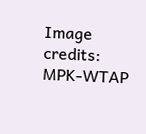Image credits: MPK-WTAP